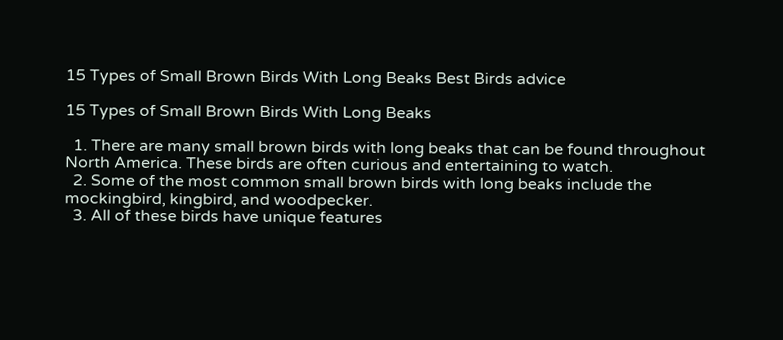15 Types of Small Brown Birds With Long Beaks Best Birds advice

15 Types of Small Brown Birds With Long Beaks

  1. There are many small brown birds with long beaks that can be found throughout North America. These birds are often curious and entertaining to watch.
  2. Some of the most common small brown birds with long beaks include the mockingbird, kingbird, and woodpecker.
  3. All of these birds have unique features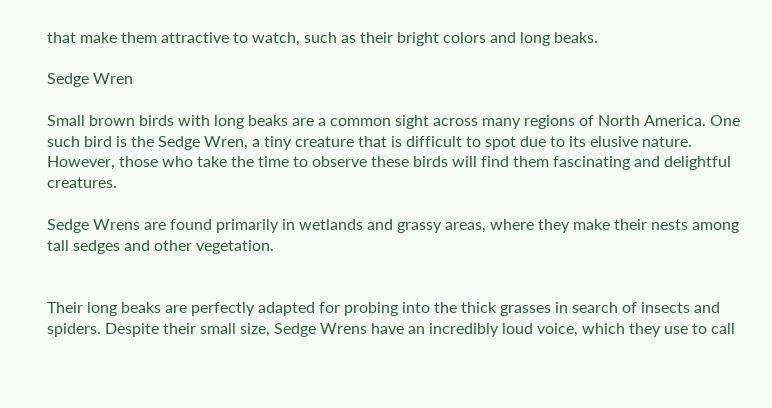that make them attractive to watch, such as their bright colors and long beaks.

Sedge Wren

Small brown birds with long beaks are a common sight across many regions of North America. One such bird is the Sedge Wren, a tiny creature that is difficult to spot due to its elusive nature. However, those who take the time to observe these birds will find them fascinating and delightful creatures.

Sedge Wrens are found primarily in wetlands and grassy areas, where they make their nests among tall sedges and other vegetation.


Their long beaks are perfectly adapted for probing into the thick grasses in search of insects and spiders. Despite their small size, Sedge Wrens have an incredibly loud voice, which they use to call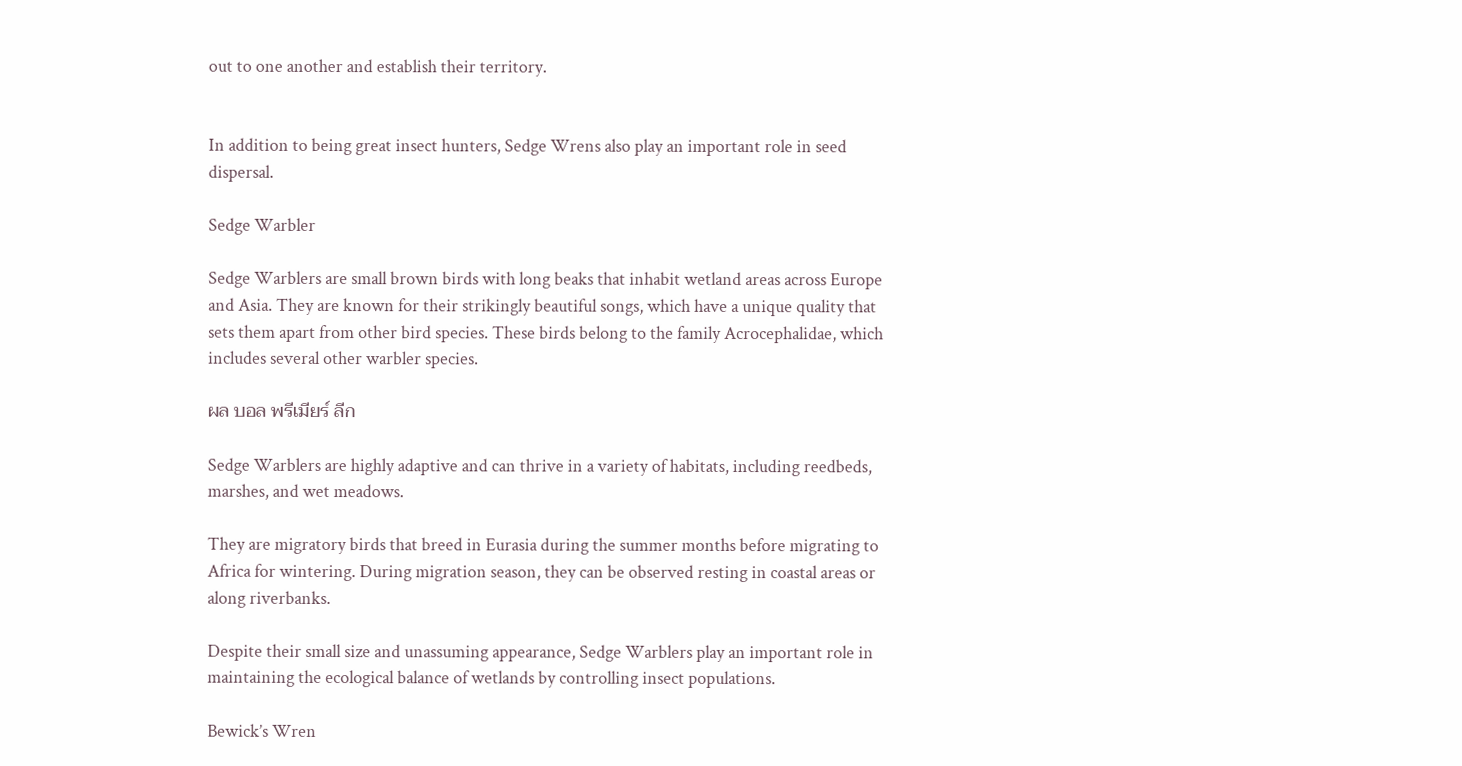out to one another and establish their territory.


In addition to being great insect hunters, Sedge Wrens also play an important role in seed dispersal.

Sedge Warbler

Sedge Warblers are small brown birds with long beaks that inhabit wetland areas across Europe and Asia. They are known for their strikingly beautiful songs, which have a unique quality that sets them apart from other bird species. These birds belong to the family Acrocephalidae, which includes several other warbler species.

ผล บอล พรีเมียร์ ลีก

Sedge Warblers are highly adaptive and can thrive in a variety of habitats, including reedbeds, marshes, and wet meadows.

They are migratory birds that breed in Eurasia during the summer months before migrating to Africa for wintering. During migration season, they can be observed resting in coastal areas or along riverbanks.

Despite their small size and unassuming appearance, Sedge Warblers play an important role in maintaining the ecological balance of wetlands by controlling insect populations.

Bewick’s Wren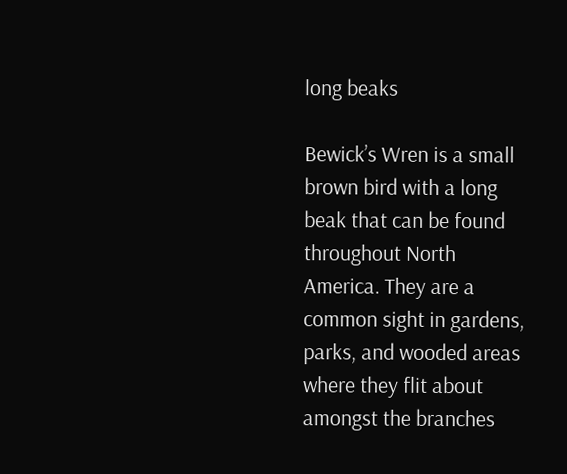long beaks

Bewick’s Wren is a small brown bird with a long beak that can be found throughout North America. They are a common sight in gardens, parks, and wooded areas where they flit about amongst the branches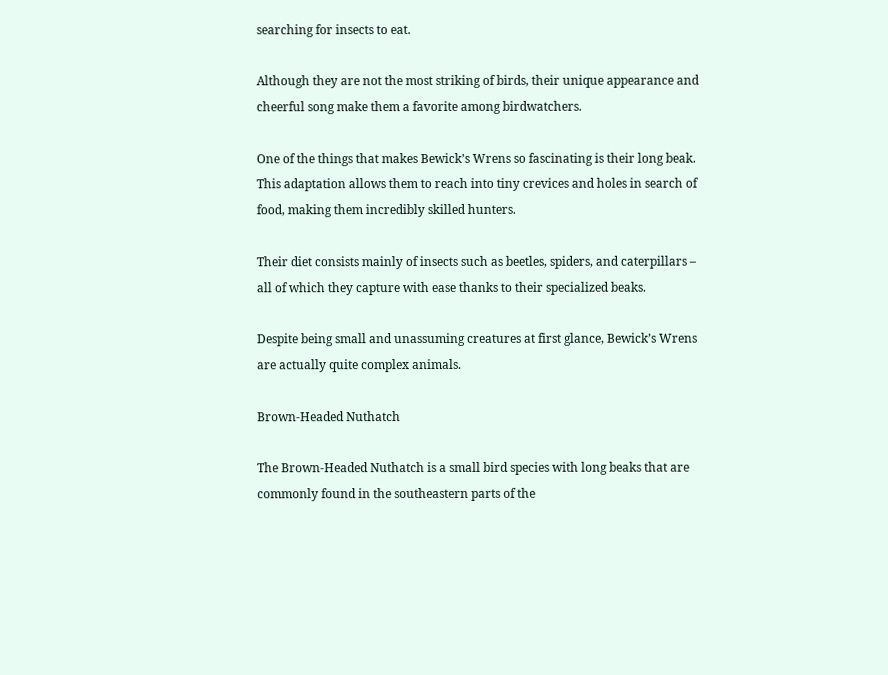searching for insects to eat.

Although they are not the most striking of birds, their unique appearance and cheerful song make them a favorite among birdwatchers.

One of the things that makes Bewick’s Wrens so fascinating is their long beak. This adaptation allows them to reach into tiny crevices and holes in search of food, making them incredibly skilled hunters.

Their diet consists mainly of insects such as beetles, spiders, and caterpillars – all of which they capture with ease thanks to their specialized beaks.

Despite being small and unassuming creatures at first glance, Bewick’s Wrens are actually quite complex animals.

Brown-Headed Nuthatch

The Brown-Headed Nuthatch is a small bird species with long beaks that are commonly found in the southeastern parts of the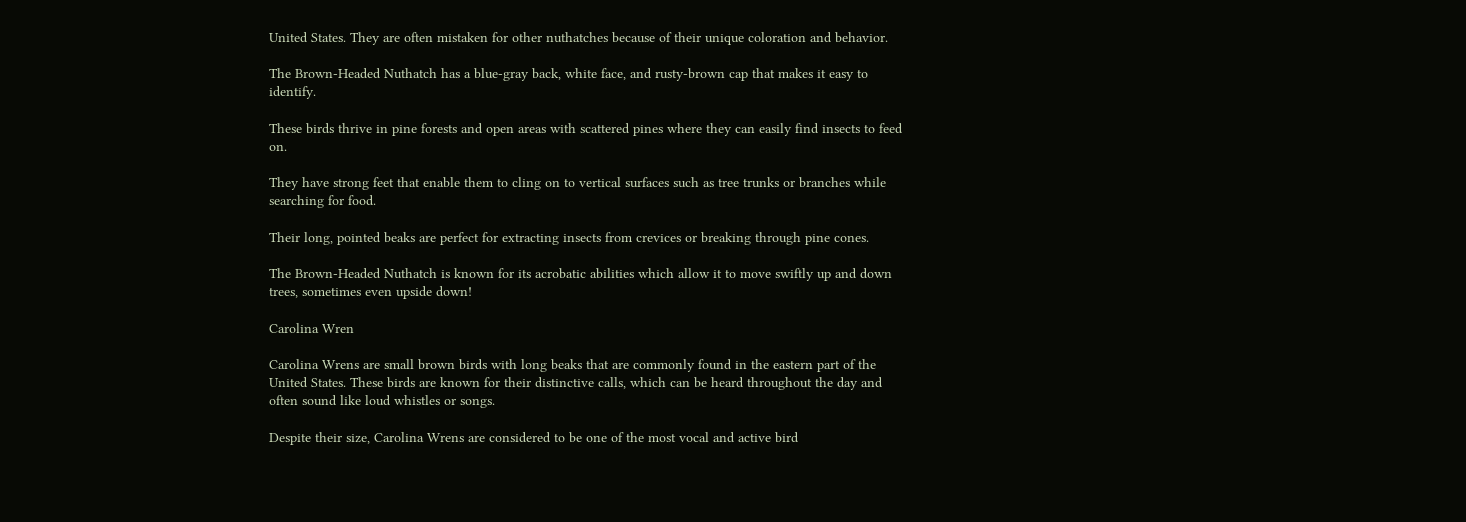United States. They are often mistaken for other nuthatches because of their unique coloration and behavior.

The Brown-Headed Nuthatch has a blue-gray back, white face, and rusty-brown cap that makes it easy to identify.

These birds thrive in pine forests and open areas with scattered pines where they can easily find insects to feed on.

They have strong feet that enable them to cling on to vertical surfaces such as tree trunks or branches while searching for food.

Their long, pointed beaks are perfect for extracting insects from crevices or breaking through pine cones.

The Brown-Headed Nuthatch is known for its acrobatic abilities which allow it to move swiftly up and down trees, sometimes even upside down!

Carolina Wren

Carolina Wrens are small brown birds with long beaks that are commonly found in the eastern part of the United States. These birds are known for their distinctive calls, which can be heard throughout the day and often sound like loud whistles or songs.

Despite their size, Carolina Wrens are considered to be one of the most vocal and active bird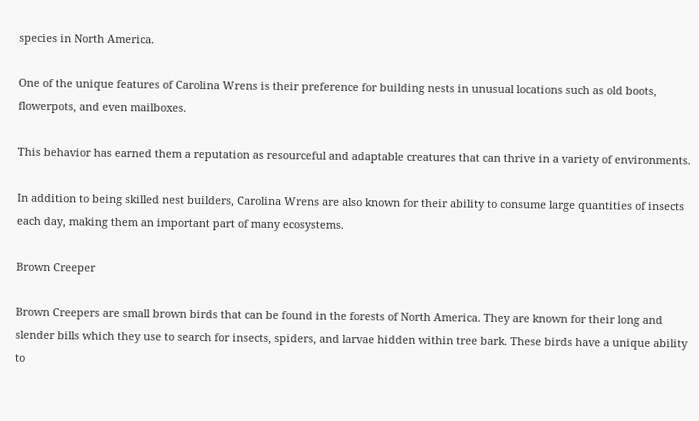species in North America.

One of the unique features of Carolina Wrens is their preference for building nests in unusual locations such as old boots, flowerpots, and even mailboxes.

This behavior has earned them a reputation as resourceful and adaptable creatures that can thrive in a variety of environments.

In addition to being skilled nest builders, Carolina Wrens are also known for their ability to consume large quantities of insects each day, making them an important part of many ecosystems.

Brown Creeper

Brown Creepers are small brown birds that can be found in the forests of North America. They are known for their long and slender bills which they use to search for insects, spiders, and larvae hidden within tree bark. These birds have a unique ability to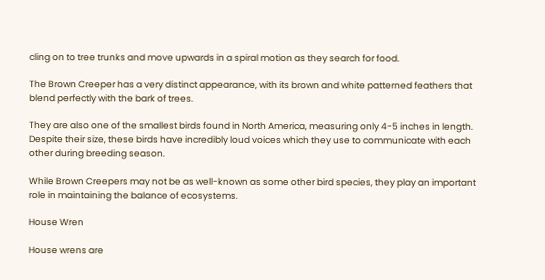cling on to tree trunks and move upwards in a spiral motion as they search for food.

The Brown Creeper has a very distinct appearance, with its brown and white patterned feathers that blend perfectly with the bark of trees.

They are also one of the smallest birds found in North America, measuring only 4-5 inches in length. Despite their size, these birds have incredibly loud voices which they use to communicate with each other during breeding season.

While Brown Creepers may not be as well-known as some other bird species, they play an important role in maintaining the balance of ecosystems.

House Wren

House wrens are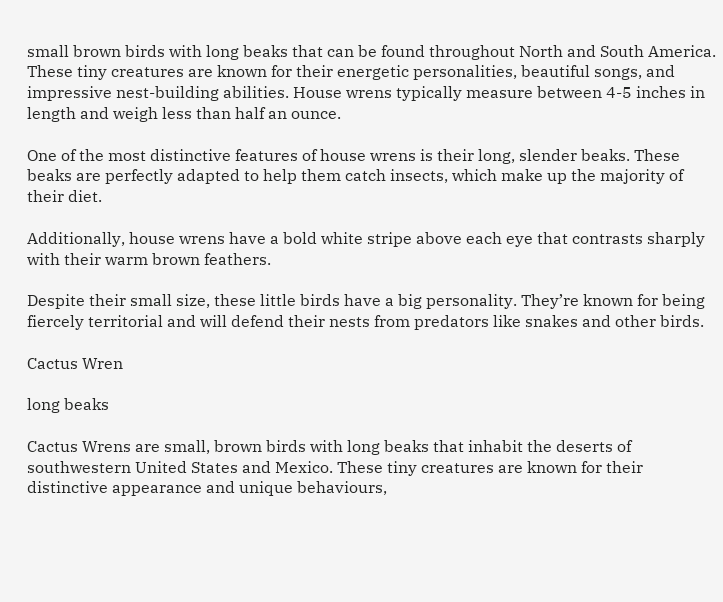small brown birds with long beaks that can be found throughout North and South America. These tiny creatures are known for their energetic personalities, beautiful songs, and impressive nest-building abilities. House wrens typically measure between 4-5 inches in length and weigh less than half an ounce.

One of the most distinctive features of house wrens is their long, slender beaks. These beaks are perfectly adapted to help them catch insects, which make up the majority of their diet.

Additionally, house wrens have a bold white stripe above each eye that contrasts sharply with their warm brown feathers.

Despite their small size, these little birds have a big personality. They’re known for being fiercely territorial and will defend their nests from predators like snakes and other birds.

Cactus Wren

long beaks

Cactus Wrens are small, brown birds with long beaks that inhabit the deserts of southwestern United States and Mexico. These tiny creatures are known for their distinctive appearance and unique behaviours,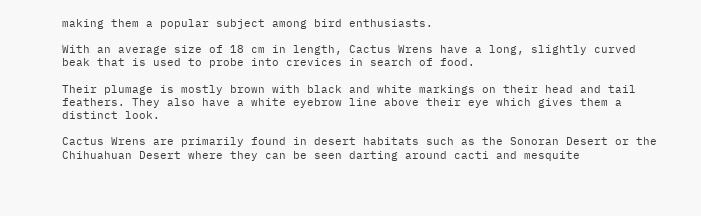making them a popular subject among bird enthusiasts.

With an average size of 18 cm in length, Cactus Wrens have a long, slightly curved beak that is used to probe into crevices in search of food.

Their plumage is mostly brown with black and white markings on their head and tail feathers. They also have a white eyebrow line above their eye which gives them a distinct look.

Cactus Wrens are primarily found in desert habitats such as the Sonoran Desert or the Chihuahuan Desert where they can be seen darting around cacti and mesquite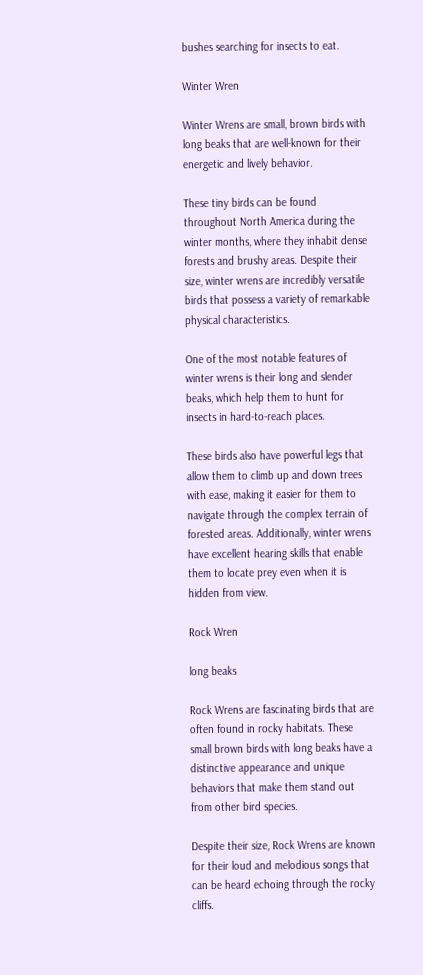bushes searching for insects to eat.

Winter Wren

Winter Wrens are small, brown birds with long beaks that are well-known for their energetic and lively behavior.

These tiny birds can be found throughout North America during the winter months, where they inhabit dense forests and brushy areas. Despite their size, winter wrens are incredibly versatile birds that possess a variety of remarkable physical characteristics.

One of the most notable features of winter wrens is their long and slender beaks, which help them to hunt for insects in hard-to-reach places.

These birds also have powerful legs that allow them to climb up and down trees with ease, making it easier for them to navigate through the complex terrain of forested areas. Additionally, winter wrens have excellent hearing skills that enable them to locate prey even when it is hidden from view.

Rock Wren

long beaks

Rock Wrens are fascinating birds that are often found in rocky habitats. These small brown birds with long beaks have a distinctive appearance and unique behaviors that make them stand out from other bird species.

Despite their size, Rock Wrens are known for their loud and melodious songs that can be heard echoing through the rocky cliffs.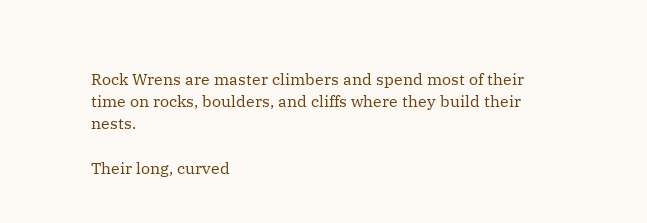Rock Wrens are master climbers and spend most of their time on rocks, boulders, and cliffs where they build their nests.

Their long, curved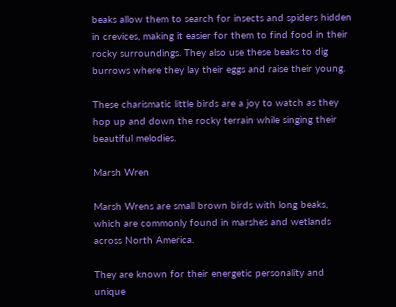beaks allow them to search for insects and spiders hidden in crevices, making it easier for them to find food in their rocky surroundings. They also use these beaks to dig burrows where they lay their eggs and raise their young.

These charismatic little birds are a joy to watch as they hop up and down the rocky terrain while singing their beautiful melodies.

Marsh Wren

Marsh Wrens are small brown birds with long beaks, which are commonly found in marshes and wetlands across North America.

They are known for their energetic personality and unique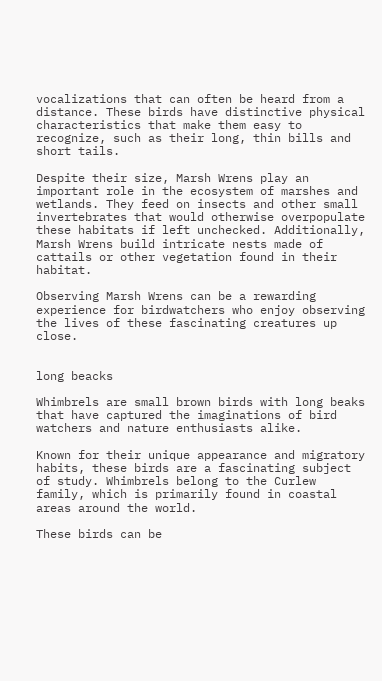vocalizations that can often be heard from a distance. These birds have distinctive physical characteristics that make them easy to recognize, such as their long, thin bills and short tails.

Despite their size, Marsh Wrens play an important role in the ecosystem of marshes and wetlands. They feed on insects and other small invertebrates that would otherwise overpopulate these habitats if left unchecked. Additionally, Marsh Wrens build intricate nests made of cattails or other vegetation found in their habitat.

Observing Marsh Wrens can be a rewarding experience for birdwatchers who enjoy observing the lives of these fascinating creatures up close.


long beacks

Whimbrels are small brown birds with long beaks that have captured the imaginations of bird watchers and nature enthusiasts alike.

Known for their unique appearance and migratory habits, these birds are a fascinating subject of study. Whimbrels belong to the Curlew family, which is primarily found in coastal areas around the world.

These birds can be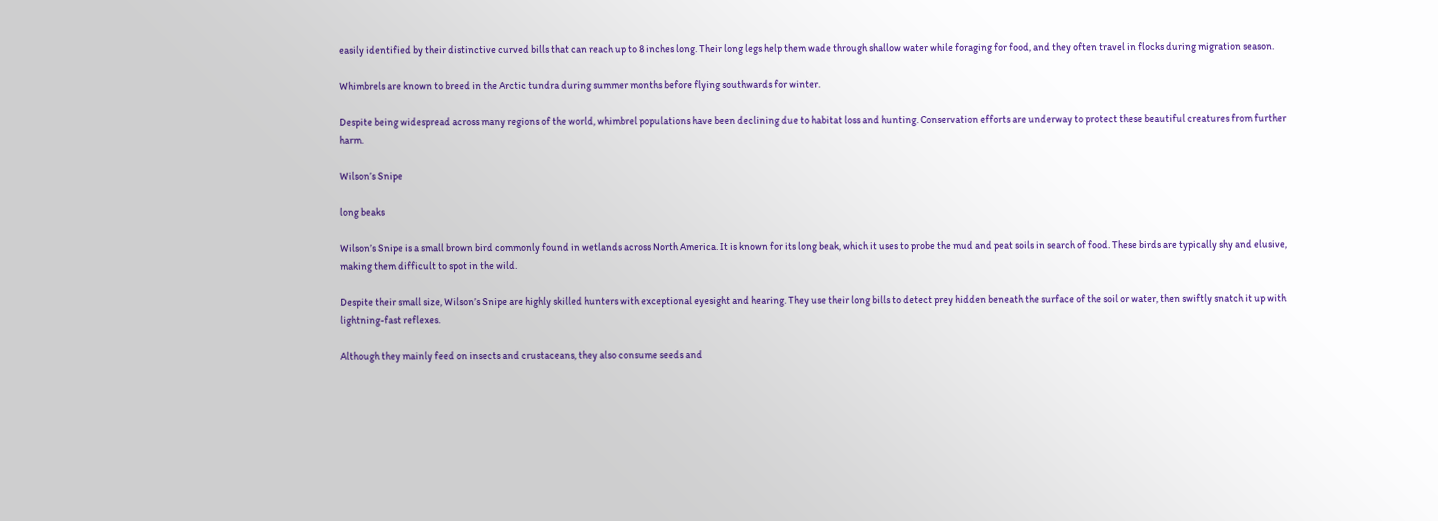easily identified by their distinctive curved bills that can reach up to 8 inches long. Their long legs help them wade through shallow water while foraging for food, and they often travel in flocks during migration season.

Whimbrels are known to breed in the Arctic tundra during summer months before flying southwards for winter.

Despite being widespread across many regions of the world, whimbrel populations have been declining due to habitat loss and hunting. Conservation efforts are underway to protect these beautiful creatures from further harm.

Wilson’s Snipe

long beaks

Wilson’s Snipe is a small brown bird commonly found in wetlands across North America. It is known for its long beak, which it uses to probe the mud and peat soils in search of food. These birds are typically shy and elusive, making them difficult to spot in the wild.

Despite their small size, Wilson’s Snipe are highly skilled hunters with exceptional eyesight and hearing. They use their long bills to detect prey hidden beneath the surface of the soil or water, then swiftly snatch it up with lightning-fast reflexes.

Although they mainly feed on insects and crustaceans, they also consume seeds and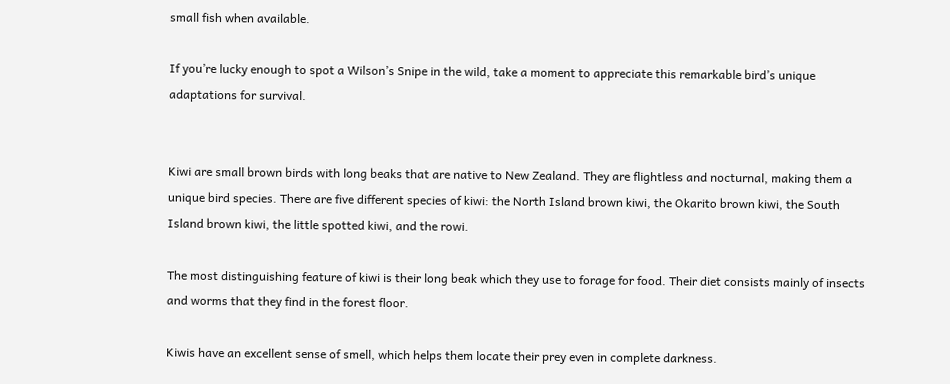small fish when available.

If you’re lucky enough to spot a Wilson’s Snipe in the wild, take a moment to appreciate this remarkable bird’s unique adaptations for survival.


Kiwi are small brown birds with long beaks that are native to New Zealand. They are flightless and nocturnal, making them a unique bird species. There are five different species of kiwi: the North Island brown kiwi, the Okarito brown kiwi, the South Island brown kiwi, the little spotted kiwi, and the rowi.

The most distinguishing feature of kiwi is their long beak which they use to forage for food. Their diet consists mainly of insects and worms that they find in the forest floor.

Kiwis have an excellent sense of smell, which helps them locate their prey even in complete darkness.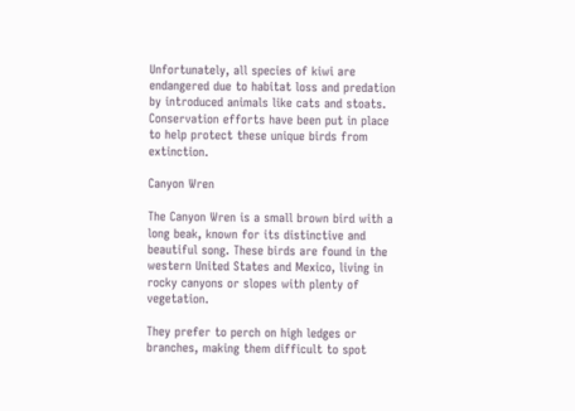Unfortunately, all species of kiwi are endangered due to habitat loss and predation by introduced animals like cats and stoats. Conservation efforts have been put in place to help protect these unique birds from extinction.

Canyon Wren

The Canyon Wren is a small brown bird with a long beak, known for its distinctive and beautiful song. These birds are found in the western United States and Mexico, living in rocky canyons or slopes with plenty of vegetation.

They prefer to perch on high ledges or branches, making them difficult to spot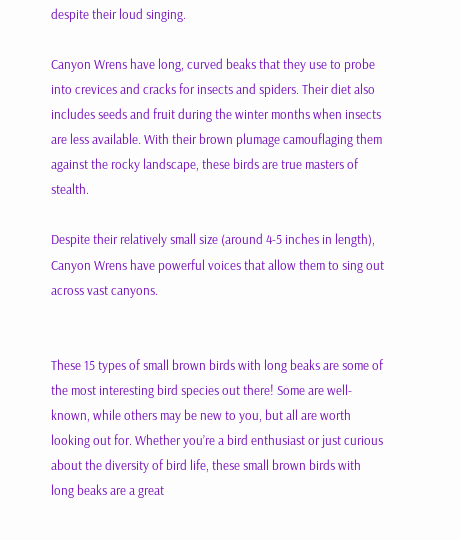despite their loud singing.

Canyon Wrens have long, curved beaks that they use to probe into crevices and cracks for insects and spiders. Their diet also includes seeds and fruit during the winter months when insects are less available. With their brown plumage camouflaging them against the rocky landscape, these birds are true masters of stealth.

Despite their relatively small size (around 4-5 inches in length), Canyon Wrens have powerful voices that allow them to sing out across vast canyons.


These 15 types of small brown birds with long beaks are some of the most interesting bird species out there! Some are well-known, while others may be new to you, but all are worth looking out for. Whether you’re a bird enthusiast or just curious about the diversity of bird life, these small brown birds with long beaks are a great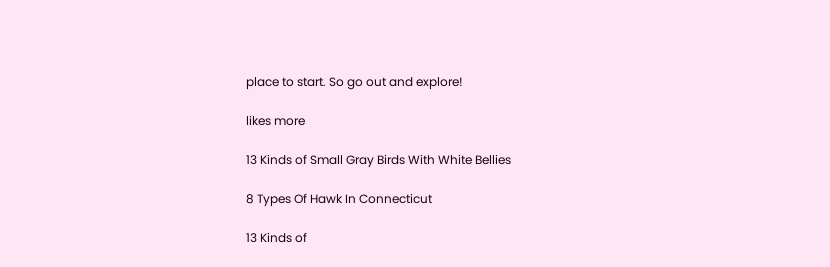place to start. So go out and explore!

likes more

13 Kinds of Small Gray Birds With White Bellies

8 Types Of Hawk In Connecticut

13 Kinds of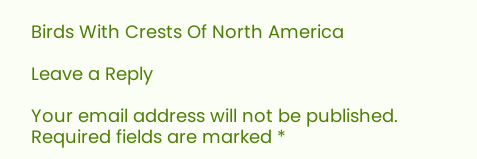Birds With Crests Of North America

Leave a Reply

Your email address will not be published. Required fields are marked *